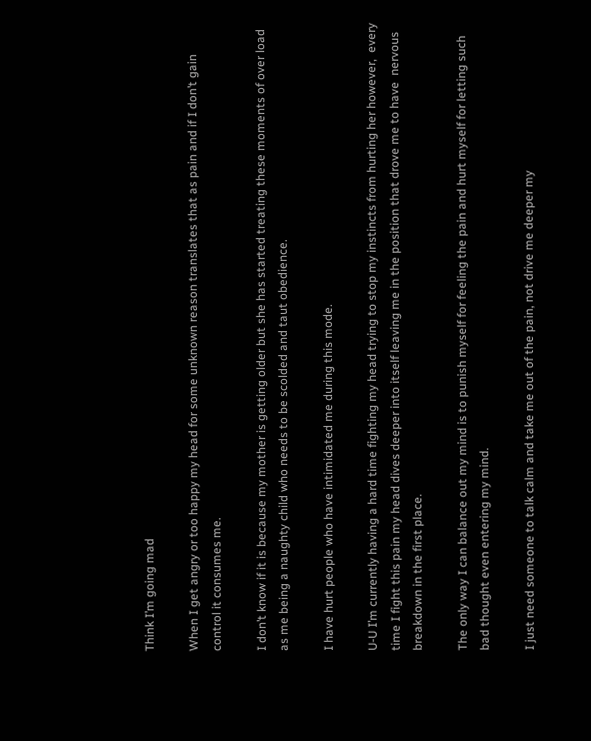Think I’m going mad

When I get angry or too happy my head for some unknown reason translates that as pain and if I don’t gain control it consumes me.

I don’t know if it is because my mother is getting older but she has started treating these moments of over load as me being a naughty child who needs to be scolded and taut obedience.

I have hurt people who have intimidated me during this mode.

U-U I’m currently having a hard time fighting my head trying to stop my instincts from hurting her however,  every time I fight this pain my head dives deeper into itself leaving me in the position that drove me to have  nervous breakdown in the first place.

The only way I can balance out my mind is to punish myself for feeling the pain and hurt myself for letting such bad thought even entering my mind.

I just need someone to talk calm and take me out of the pain, not drive me deeper my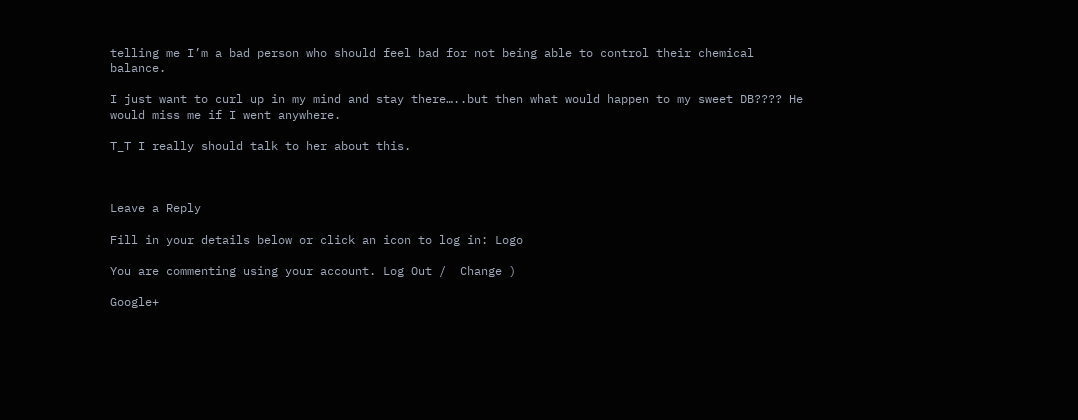telling me I’m a bad person who should feel bad for not being able to control their chemical balance.

I just want to curl up in my mind and stay there…..but then what would happen to my sweet DB???? He would miss me if I went anywhere.

T_T I really should talk to her about this.



Leave a Reply

Fill in your details below or click an icon to log in: Logo

You are commenting using your account. Log Out /  Change )

Google+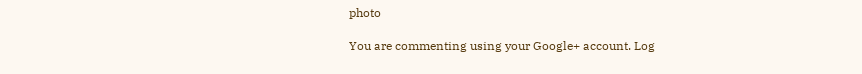photo

You are commenting using your Google+ account. Log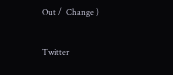Out /  Change )

Twitter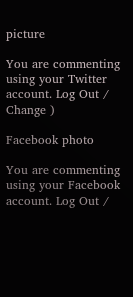picture

You are commenting using your Twitter account. Log Out /  Change )

Facebook photo

You are commenting using your Facebook account. Log Out /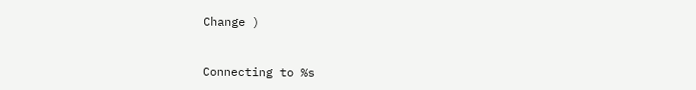Change )


Connecting to %s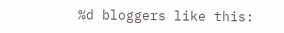%d bloggers like this: